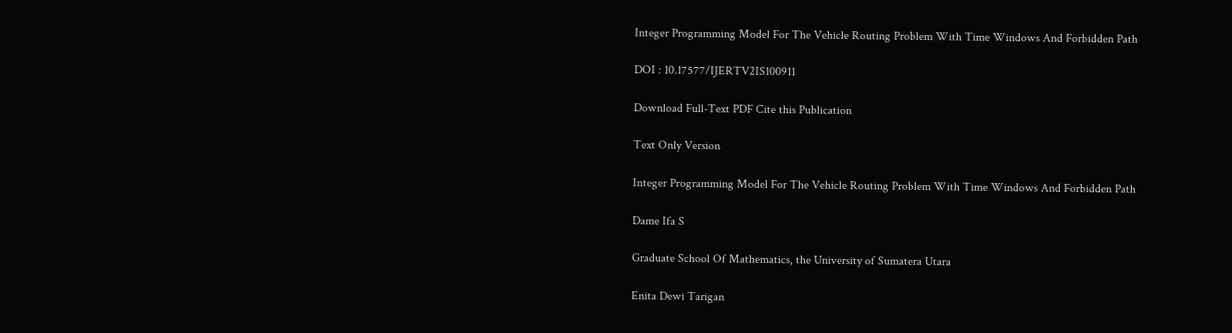Integer Programming Model For The Vehicle Routing Problem With Time Windows And Forbidden Path

DOI : 10.17577/IJERTV2IS100911

Download Full-Text PDF Cite this Publication

Text Only Version

Integer Programming Model For The Vehicle Routing Problem With Time Windows And Forbidden Path

Dame Ifa S

Graduate School Of Mathematics, the University of Sumatera Utara

Enita Dewi Tarigan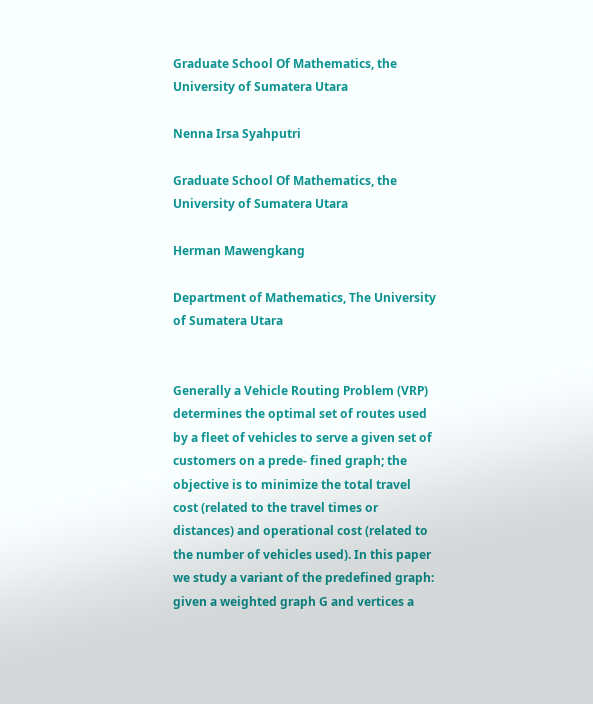Graduate School Of Mathematics, the University of Sumatera Utara

Nenna Irsa Syahputri

Graduate School Of Mathematics, the University of Sumatera Utara

Herman Mawengkang

Department of Mathematics, The University of Sumatera Utara


Generally a Vehicle Routing Problem (VRP) determines the optimal set of routes used by a fleet of vehicles to serve a given set of customers on a prede- fined graph; the objective is to minimize the total travel cost (related to the travel times or distances) and operational cost (related to the number of vehicles used). In this paper we study a variant of the predefined graph: given a weighted graph G and vertices a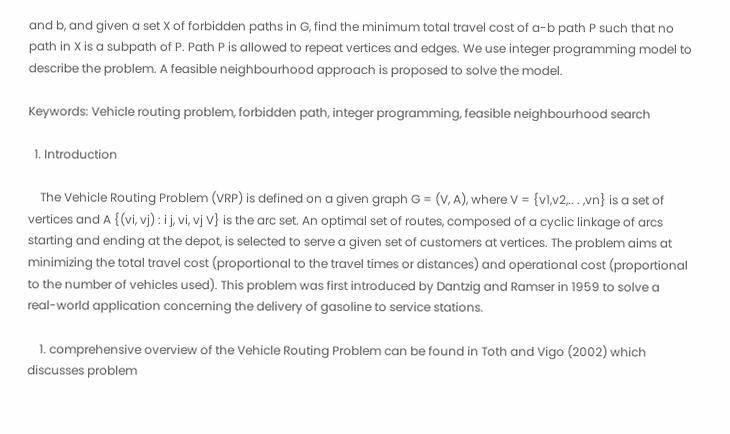and b, and given a set X of forbidden paths in G, find the minimum total travel cost of a-b path P such that no path in X is a subpath of P. Path P is allowed to repeat vertices and edges. We use integer programming model to describe the problem. A feasible neighbourhood approach is proposed to solve the model.

Keywords: Vehicle routing problem, forbidden path, integer programming, feasible neighbourhood search

  1. Introduction

    The Vehicle Routing Problem (VRP) is defined on a given graph G = (V, A), where V = {v1,v2,.. . ,vn} is a set of vertices and A {(vi, vj) : i j, vi, vj V} is the arc set. An optimal set of routes, composed of a cyclic linkage of arcs starting and ending at the depot, is selected to serve a given set of customers at vertices. The problem aims at minimizing the total travel cost (proportional to the travel times or distances) and operational cost (proportional to the number of vehicles used). This problem was first introduced by Dantzig and Ramser in 1959 to solve a real-world application concerning the delivery of gasoline to service stations.

    1. comprehensive overview of the Vehicle Routing Problem can be found in Toth and Vigo (2002) which discusses problem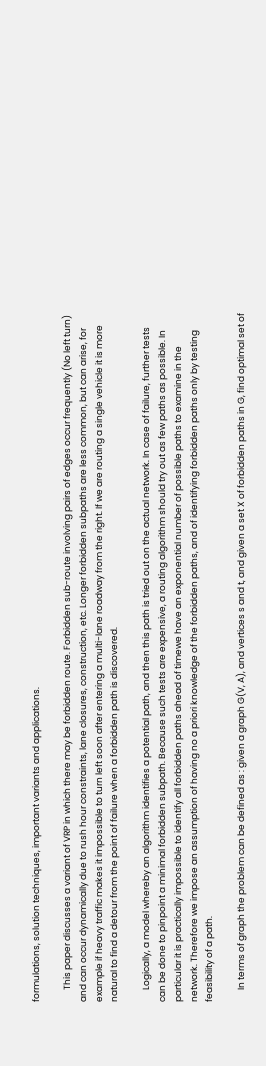formulations, solution techniques, important variants and applications.

      This paper discusses a variant of VRP in which there may be forbidden route. Forbidden sub-route involving pairs of edges occur frequently (No left turn) and can occur dynamically due to rush hour constraints, lane closures, construction, etc. Longer forbidden subpaths are less common, but can arise, for example if heavy traffic makes it impossible to turn left soon after entering a multi-lane roadway from the right. If we are routing a single vehicle it is more natural to find a detour from the point of failure when a forbidden path is discovered.

      Logically, a model whereby an algorithm identifies a potential path, and then this path is tried out on the actual network. In case of failure, further tests can be done to pinpoint a minimal forbidden subpath. Because such tests are expensive, a routing algorithm should try out as few paths as possible. In particular it is practically impossible to identify all forbidden paths ahead of timewe have an exponential number of possible paths to examine in the network. Therefore we impose an assumption of having no a priori knowledge of the forbidden paths, and of identifying forbidden paths only by testing feasibility of a path.

      In terms of graph the problem can be defined as : given a graph G(V, A), and vertices s and t, and given a set X of forbidden paths in G, find optimal set of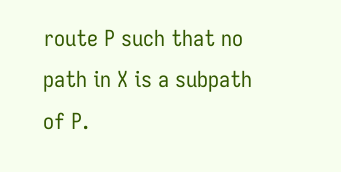route P such that no path in X is a subpath of P.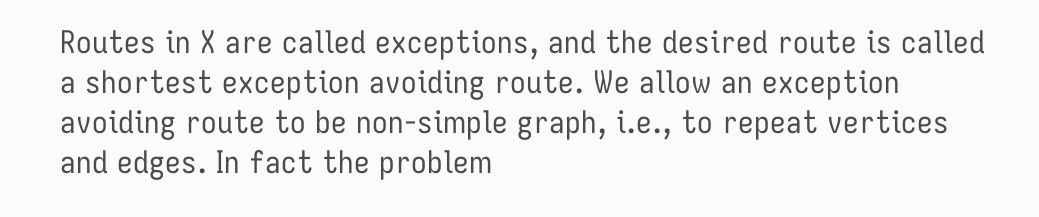Routes in X are called exceptions, and the desired route is called a shortest exception avoiding route. We allow an exception avoiding route to be non-simple graph, i.e., to repeat vertices and edges. In fact the problem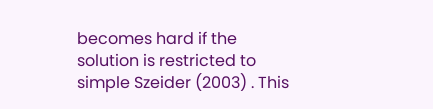becomes hard if the solution is restricted to simple Szeider (2003) . This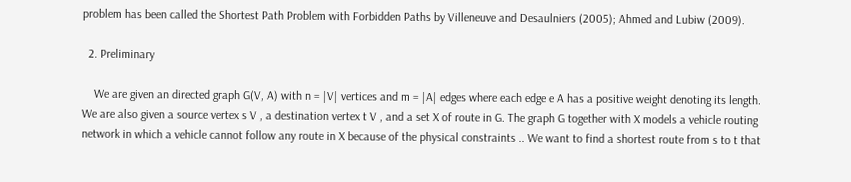problem has been called the Shortest Path Problem with Forbidden Paths by Villeneuve and Desaulniers (2005); Ahmed and Lubiw (2009).

  2. Preliminary

    We are given an directed graph G(V, A) with n = |V| vertices and m = |A| edges where each edge e A has a positive weight denoting its length. We are also given a source vertex s V , a destination vertex t V , and a set X of route in G. The graph G together with X models a vehicle routing network in which a vehicle cannot follow any route in X because of the physical constraints .. We want to find a shortest route from s to t that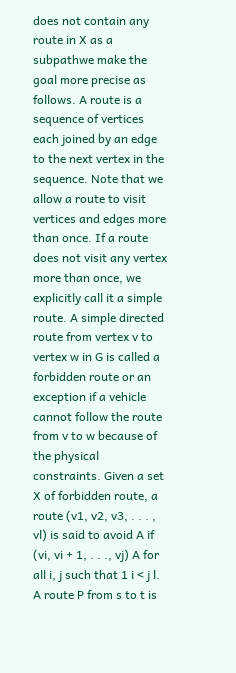does not contain any route in X as a subpathwe make the goal more precise as follows. A route is a sequence of vertices each joined by an edge to the next vertex in the sequence. Note that we allow a route to visit vertices and edges more than once. If a route does not visit any vertex more than once, we explicitly call it a simple route. A simple directed route from vertex v to vertex w in G is called a forbidden route or an exception if a vehicle cannot follow the route from v to w because of the physical constraints. Given a set X of forbidden route, a route (v1, v2, v3, . . . , vl) is said to avoid A if (vi, vi + 1, . . ., vj) A for all i, j such that 1 i < j l. A route P from s to t is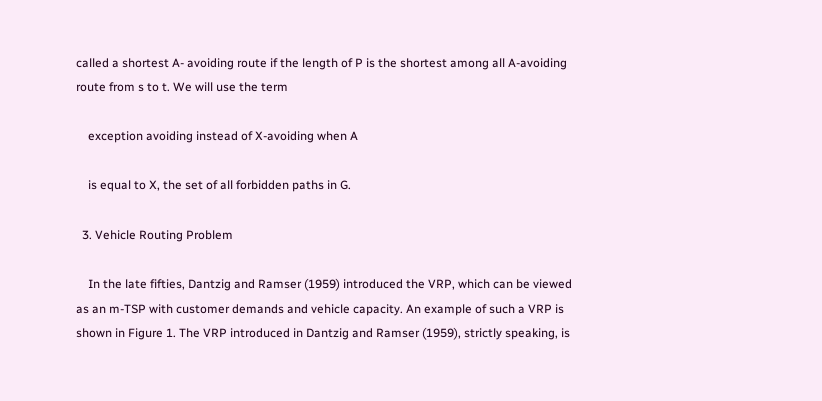called a shortest A- avoiding route if the length of P is the shortest among all A-avoiding route from s to t. We will use the term

    exception avoiding instead of X-avoiding when A

    is equal to X, the set of all forbidden paths in G.

  3. Vehicle Routing Problem

    In the late fifties, Dantzig and Ramser (1959) introduced the VRP, which can be viewed as an m-TSP with customer demands and vehicle capacity. An example of such a VRP is shown in Figure 1. The VRP introduced in Dantzig and Ramser (1959), strictly speaking, is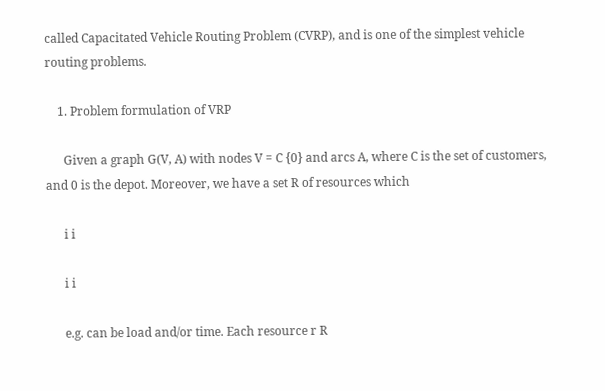called Capacitated Vehicle Routing Problem (CVRP), and is one of the simplest vehicle routing problems.

    1. Problem formulation of VRP

      Given a graph G(V, A) with nodes V = C {0} and arcs A, where C is the set of customers, and 0 is the depot. Moreover, we have a set R of resources which

      i i

      i i

      e.g. can be load and/or time. Each resource r R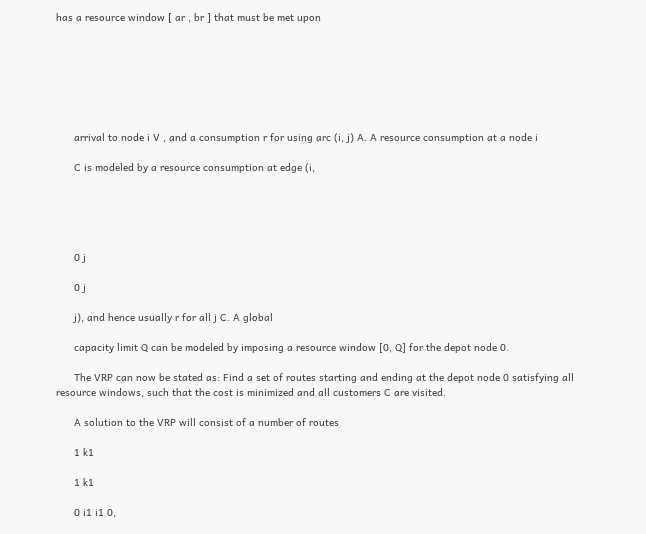has a resource window [ ar , br ] that must be met upon







      arrival to node i V , and a consumption r for using arc (i, j) A. A resource consumption at a node i

      C is modeled by a resource consumption at edge (i,





      0 j

      0 j

      j), and hence usually r for all j C. A global

      capacity limit Q can be modeled by imposing a resource window [0, Q] for the depot node 0.

      The VRP can now be stated as: Find a set of routes starting and ending at the depot node 0 satisfying all resource windows, such that the cost is minimized and all customers C are visited.

      A solution to the VRP will consist of a number of routes

      1 k1

      1 k1

      0 i1 i1 0,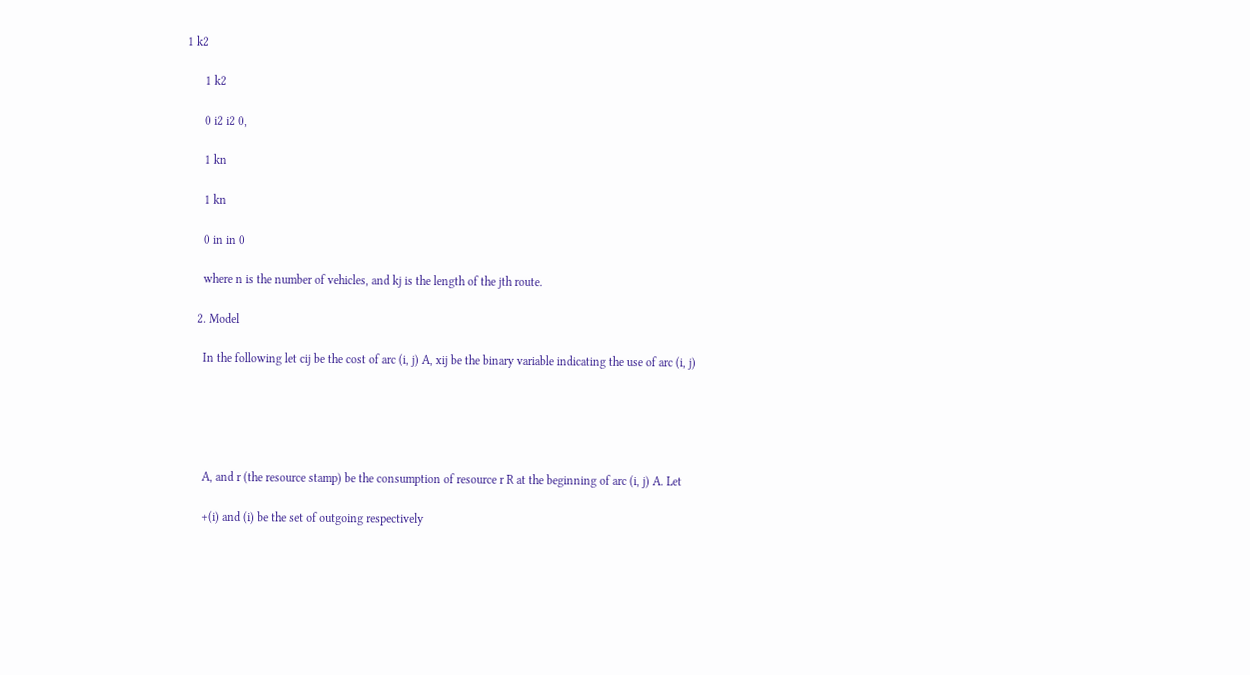1 k2

      1 k2

      0 i2 i2 0,

      1 kn

      1 kn

      0 in in 0

      where n is the number of vehicles, and kj is the length of the jth route.

    2. Model

      In the following let cij be the cost of arc (i, j) A, xij be the binary variable indicating the use of arc (i, j)





      A, and r (the resource stamp) be the consumption of resource r R at the beginning of arc (i, j) A. Let

      +(i) and (i) be the set of outgoing respectively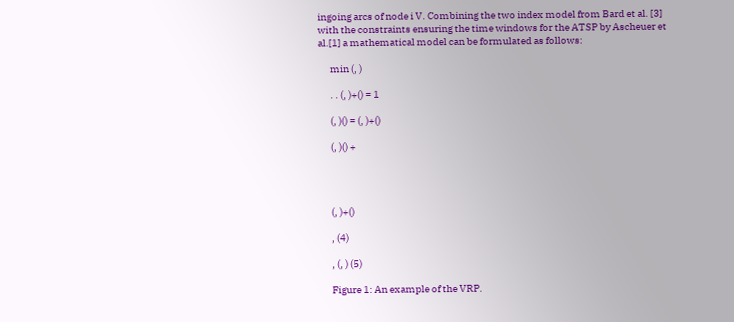ingoing arcs of node i V. Combining the two index model from Bard et al. [3] with the constraints ensuring the time windows for the ATSP by Ascheuer et al.[1] a mathematical model can be formulated as follows:

      min (, )

      . . (, )+() = 1

      (, )() = (, )+()

      (, )() +




      (, )+()

      , (4)

      , (, ) (5)

      Figure 1: An example of the VRP.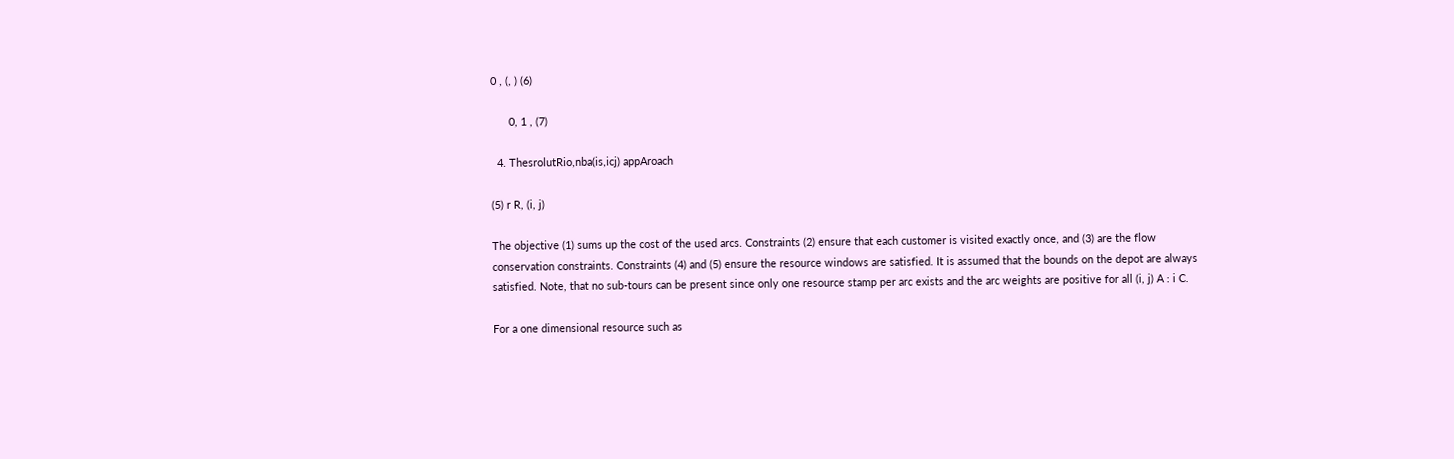0 , (, ) (6)

      0, 1 , (7)

  4. ThesrolutRio,nba(is,icj) appAroach

(5) r R, (i, j)

The objective (1) sums up the cost of the used arcs. Constraints (2) ensure that each customer is visited exactly once, and (3) are the flow conservation constraints. Constraints (4) and (5) ensure the resource windows are satisfied. It is assumed that the bounds on the depot are always satisfied. Note, that no sub-tours can be present since only one resource stamp per arc exists and the arc weights are positive for all (i, j) A : i C.

For a one dimensional resource such as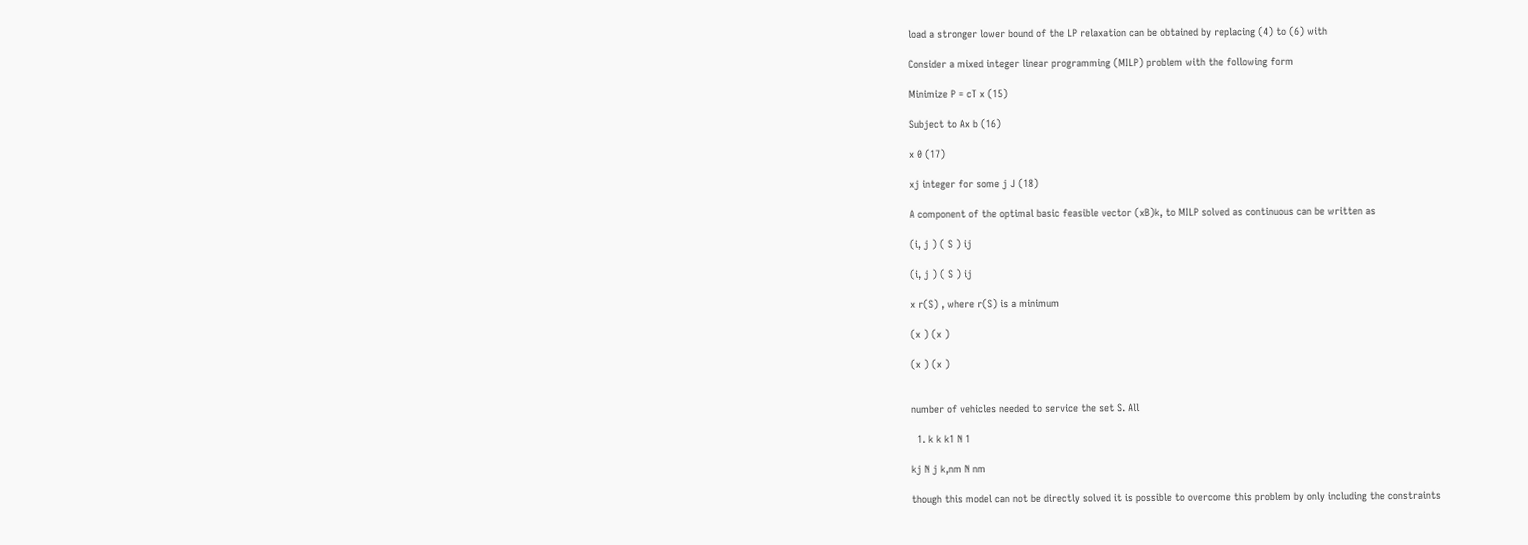load a stronger lower bound of the LP relaxation can be obtained by replacing (4) to (6) with

Consider a mixed integer linear programming (MILP) problem with the following form

Minimize P = cT x (15)

Subject to Ax b (16)

x 0 (17)

xj integer for some j J (18)

A component of the optimal basic feasible vector (xB)k, to MILP solved as continuous can be written as

(i, j ) ( S ) ij

(i, j ) ( S ) ij

x r(S) , where r(S) is a minimum

(x ) (x )

(x ) (x )


number of vehicles needed to service the set S. All

  1. k k k1 N 1

kj N j k,nm N nm

though this model can not be directly solved it is possible to overcome this problem by only including the constraints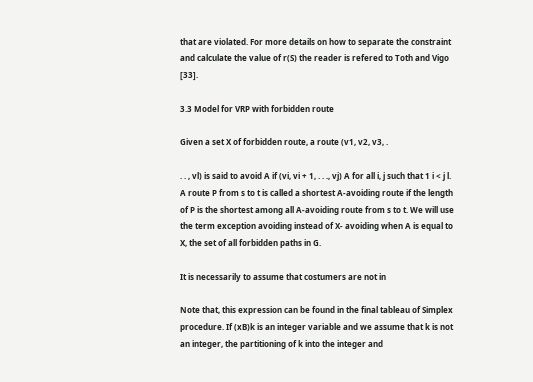that are violated. For more details on how to separate the constraint and calculate the value of r(S) the reader is refered to Toth and Vigo [33].

3.3 Model for VRP with forbidden route

Given a set X of forbidden route, a route (v1, v2, v3, .

. . , vl) is said to avoid A if (vi, vi + 1, . . ., vj) A for all i, j such that 1 i < j l. A route P from s to t is called a shortest A-avoiding route if the length of P is the shortest among all A-avoiding route from s to t. We will use the term exception avoiding instead of X- avoiding when A is equal to X, the set of all forbidden paths in G.

It is necessarily to assume that costumers are not in

Note that, this expression can be found in the final tableau of Simplex procedure. If (xB)k is an integer variable and we assume that k is not an integer, the partitioning of k into the integer and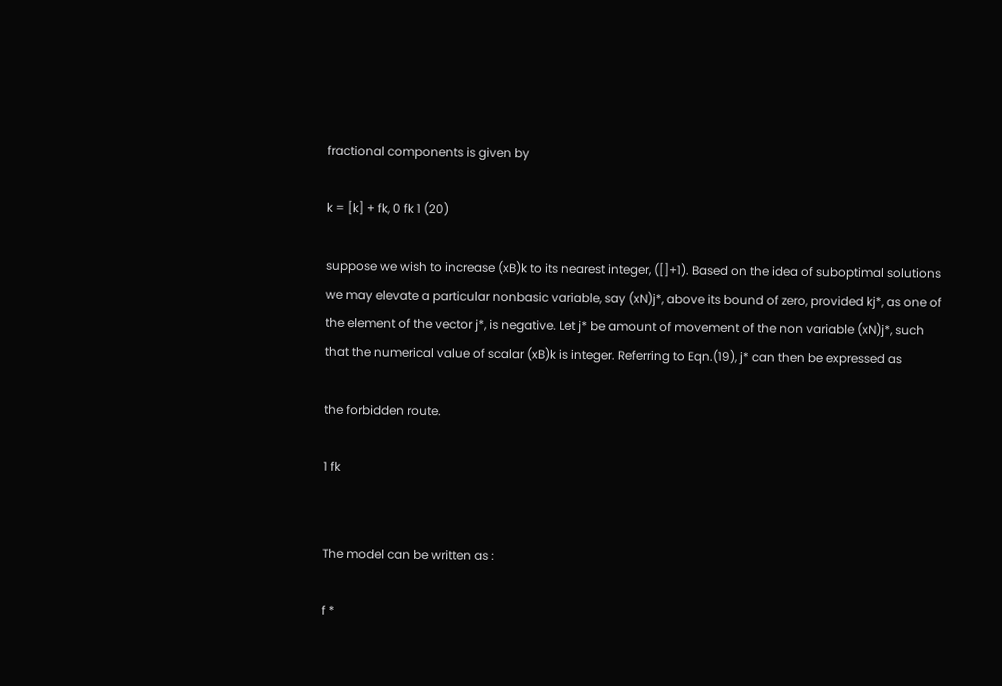fractional components is given by

k = [k] + fk, 0 fk 1 (20)

suppose we wish to increase (xB)k to its nearest integer, ([]+1). Based on the idea of suboptimal solutions we may elevate a particular nonbasic variable, say (xN)j*, above its bound of zero, provided kj*, as one of the element of the vector j*, is negative. Let j* be amount of movement of the non variable (xN)j*, such that the numerical value of scalar (xB)k is integer. Referring to Eqn.(19), j* can then be expressed as

the forbidden route.

1 fk


The model can be written as :

f *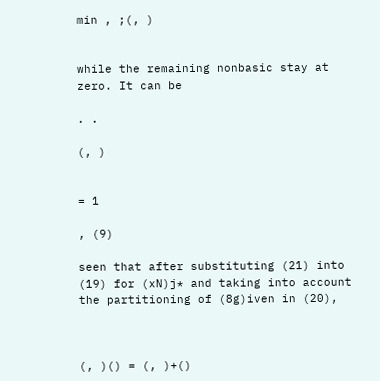min , ;(, )


while the remaining nonbasic stay at zero. It can be

. .

(, )


= 1

, (9)

seen that after substituting (21) into (19) for (xN)j* and taking into account the partitioning of (8g)iven in (20),



(, )() = (, )+()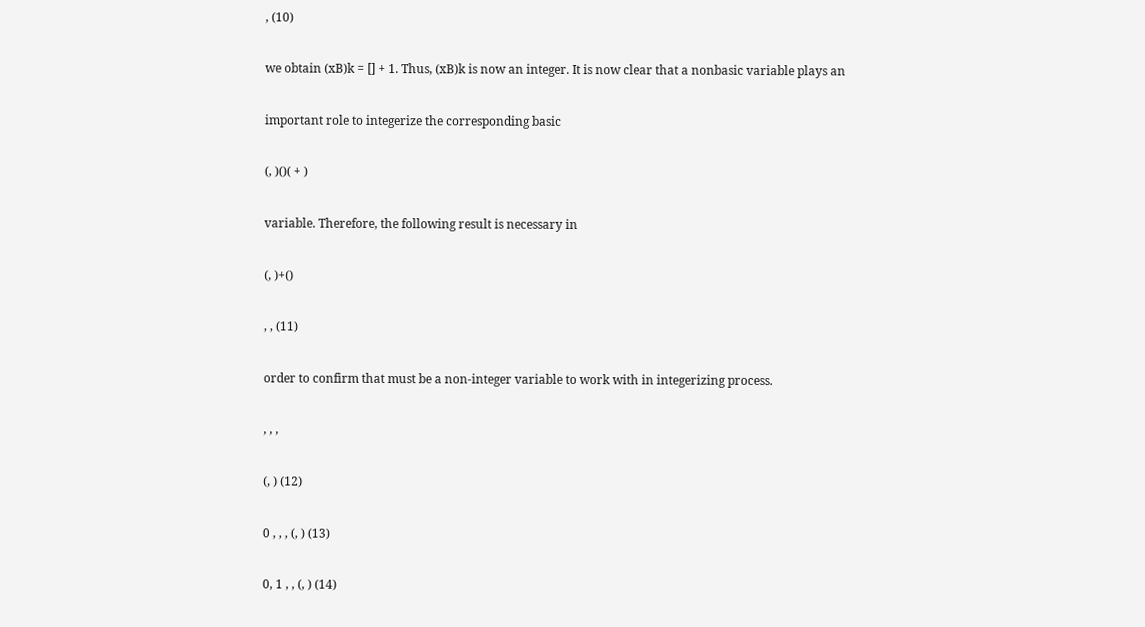, (10)

we obtain (xB)k = [] + 1. Thus, (xB)k is now an integer. It is now clear that a nonbasic variable plays an

important role to integerize the corresponding basic

(, )()( + )

variable. Therefore, the following result is necessary in

(, )+()

, , (11)

order to confirm that must be a non-integer variable to work with in integerizing process.

, , ,

(, ) (12)

0 , , , (, ) (13)

0, 1 , , (, ) (14)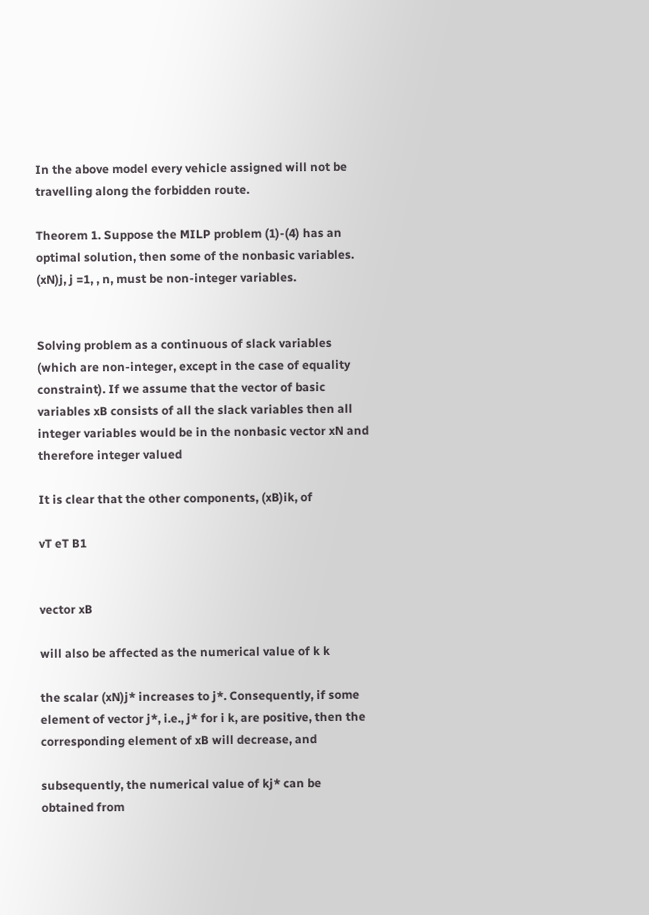In the above model every vehicle assigned will not be travelling along the forbidden route.

Theorem 1. Suppose the MILP problem (1)-(4) has an optimal solution, then some of the nonbasic variables. (xN)j, j =1, , n, must be non-integer variables.


Solving problem as a continuous of slack variables (which are non-integer, except in the case of equality constraint). If we assume that the vector of basic variables xB consists of all the slack variables then all integer variables would be in the nonbasic vector xN and therefore integer valued

It is clear that the other components, (xB)ik, of

vT eT B1


vector xB

will also be affected as the numerical value of k k

the scalar (xN)j* increases to j*. Consequently, if some element of vector j*, i.e., j* for i k, are positive, then the corresponding element of xB will decrease, and

subsequently, the numerical value of kj* can be obtained from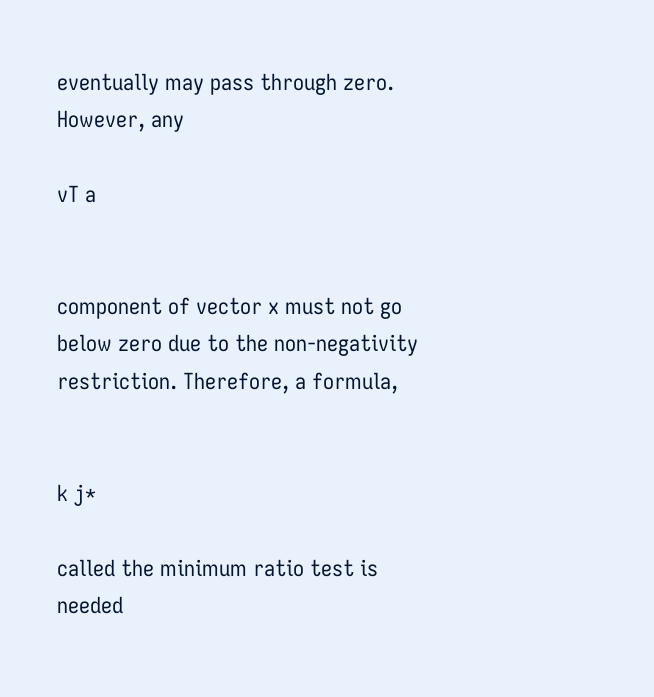eventually may pass through zero. However, any

vT a


component of vector x must not go below zero due to the non-negativity restriction. Therefore, a formula,


k j*

called the minimum ratio test is needed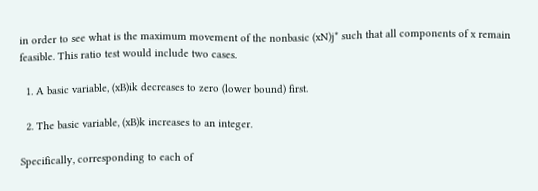in order to see what is the maximum movement of the nonbasic (xN)j* such that all components of x remain feasible. This ratio test would include two cases.

  1. A basic variable, (xB)ik decreases to zero (lower bound) first.

  2. The basic variable, (xB)k increases to an integer.

Specifically, corresponding to each of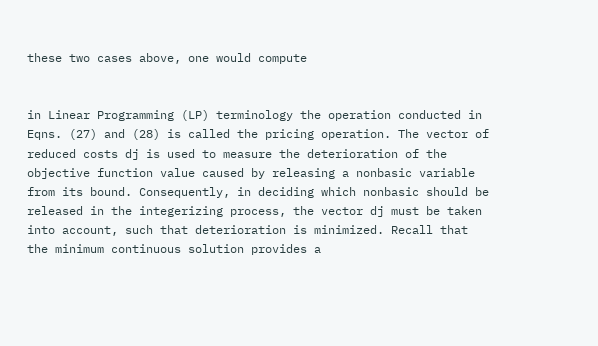these two cases above, one would compute


in Linear Programming (LP) terminology the operation conducted in Eqns. (27) and (28) is called the pricing operation. The vector of reduced costs dj is used to measure the deterioration of the objective function value caused by releasing a nonbasic variable from its bound. Consequently, in deciding which nonbasic should be released in the integerizing process, the vector dj must be taken into account, such that deterioration is minimized. Recall that the minimum continuous solution provides a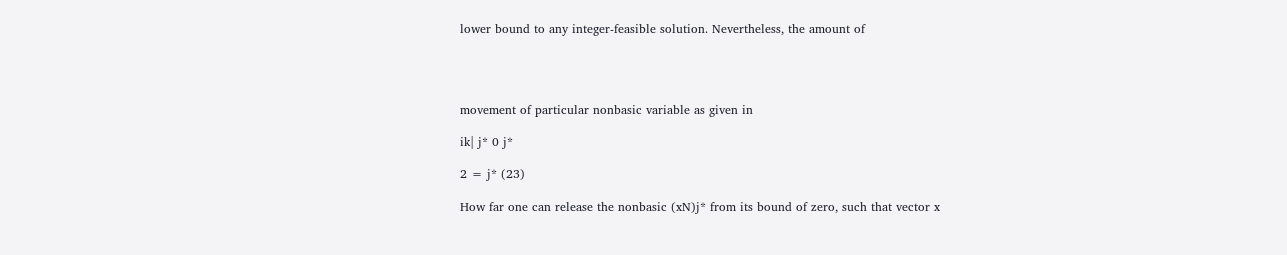lower bound to any integer-feasible solution. Nevertheless, the amount of




movement of particular nonbasic variable as given in

ik| j* 0 j*

2 = j* (23)

How far one can release the nonbasic (xN)j* from its bound of zero, such that vector x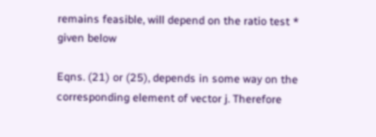remains feasible, will depend on the ratio test * given below

Eqns. (21) or (25), depends in some way on the corresponding element of vector j. Therefore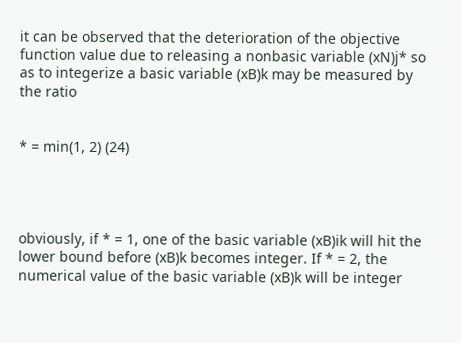it can be observed that the deterioration of the objective function value due to releasing a nonbasic variable (xN)j* so as to integerize a basic variable (xB)k may be measured by the ratio


* = min(1, 2) (24)




obviously, if * = 1, one of the basic variable (xB)ik will hit the lower bound before (xB)k becomes integer. If * = 2, the numerical value of the basic variable (xB)k will be integer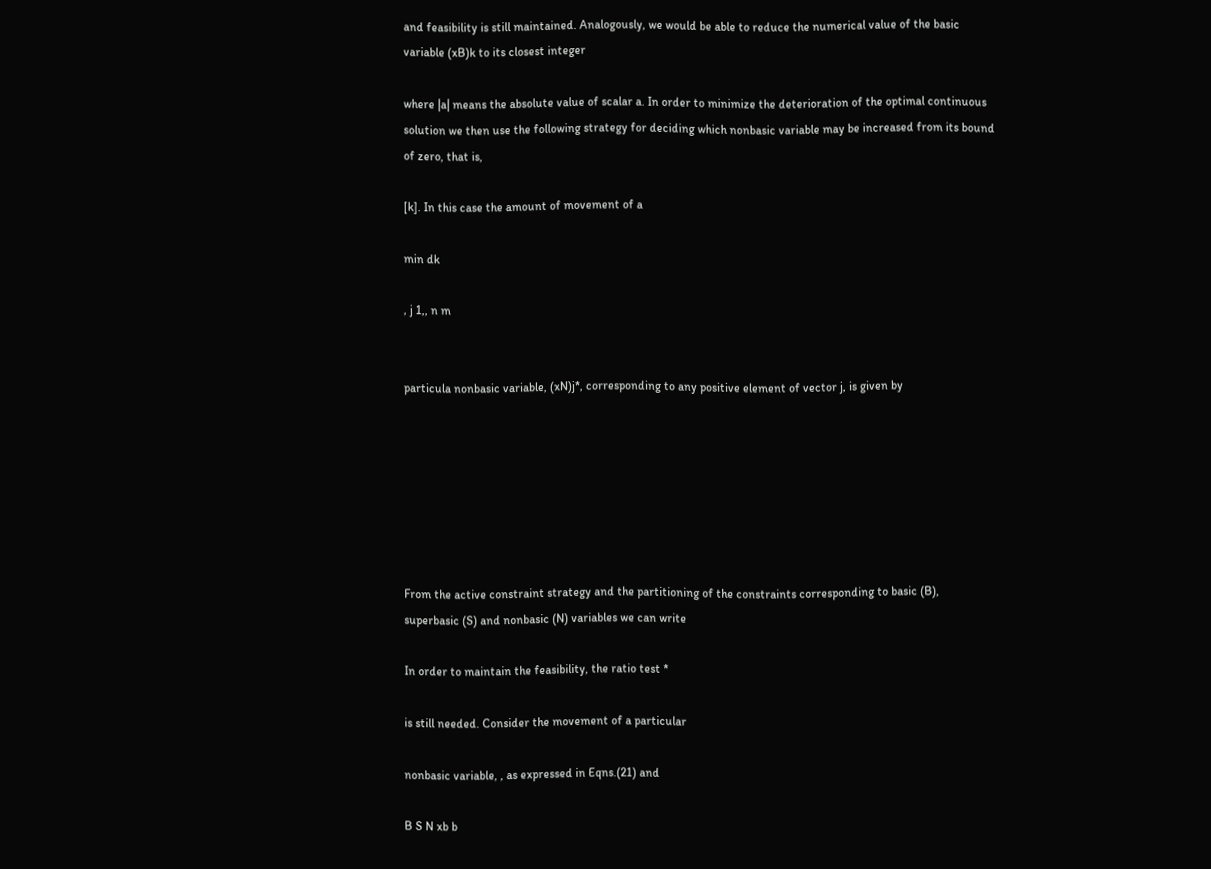and feasibility is still maintained. Analogously, we would be able to reduce the numerical value of the basic variable (xB)k to its closest integer

where |a| means the absolute value of scalar a. In order to minimize the deterioration of the optimal continuous solution we then use the following strategy for deciding which nonbasic variable may be increased from its bound of zero, that is,

[k]. In this case the amount of movement of a

min dk

, j 1,, n m


particula nonbasic variable, (xN)j*, corresponding to any positive element of vector j, is given by







From the active constraint strategy and the partitioning of the constraints corresponding to basic (B), superbasic (S) and nonbasic (N) variables we can write

In order to maintain the feasibility, the ratio test *

is still needed. Consider the movement of a particular

nonbasic variable, , as expressed in Eqns.(21) and

B S N xb b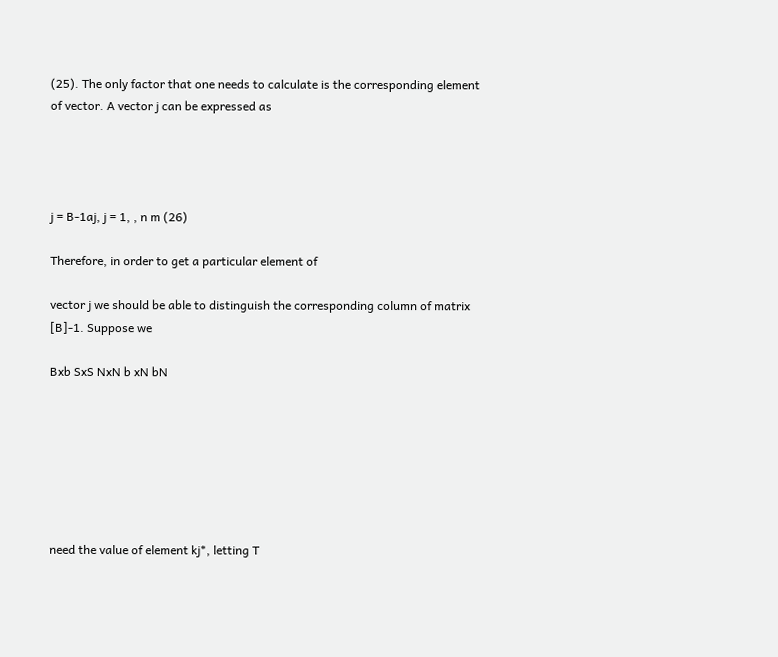(25). The only factor that one needs to calculate is the corresponding element of vector. A vector j can be expressed as




j = B-1aj, j = 1, , n m (26)

Therefore, in order to get a particular element of

vector j we should be able to distinguish the corresponding column of matrix [B]-1. Suppose we

Bxb SxS NxN b xN bN







need the value of element kj*, letting T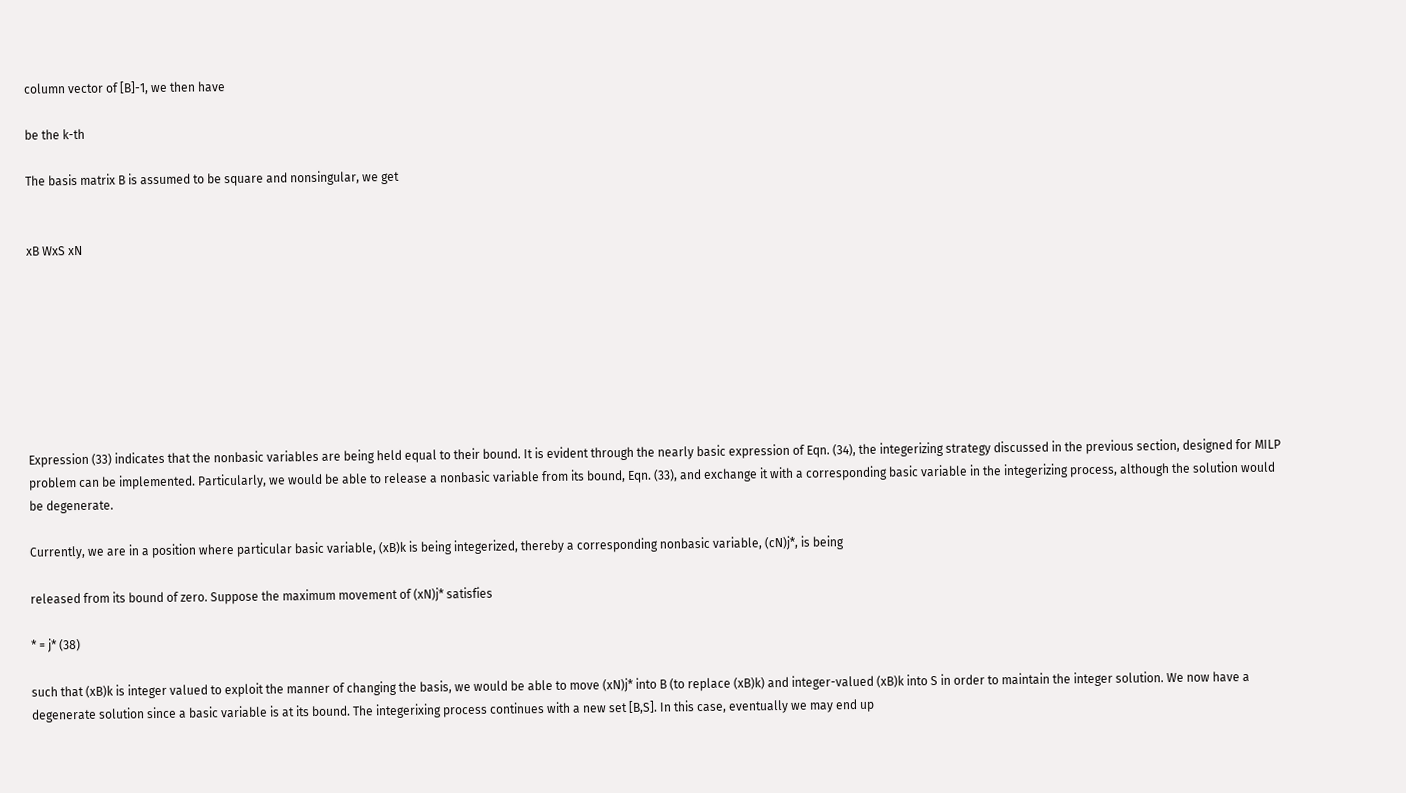column vector of [B]-1, we then have

be the k-th

The basis matrix B is assumed to be square and nonsingular, we get


xB WxS xN








Expression (33) indicates that the nonbasic variables are being held equal to their bound. It is evident through the nearly basic expression of Eqn. (34), the integerizing strategy discussed in the previous section, designed for MILP problem can be implemented. Particularly, we would be able to release a nonbasic variable from its bound, Eqn. (33), and exchange it with a corresponding basic variable in the integerizing process, although the solution would be degenerate.

Currently, we are in a position where particular basic variable, (xB)k is being integerized, thereby a corresponding nonbasic variable, (cN)j*, is being

released from its bound of zero. Suppose the maximum movement of (xN)j* satisfies

* = j* (38)

such that (xB)k is integer valued to exploit the manner of changing the basis, we would be able to move (xN)j* into B (to replace (xB)k) and integer-valued (xB)k into S in order to maintain the integer solution. We now have a degenerate solution since a basic variable is at its bound. The integerixing process continues with a new set [B,S]. In this case, eventually we may end up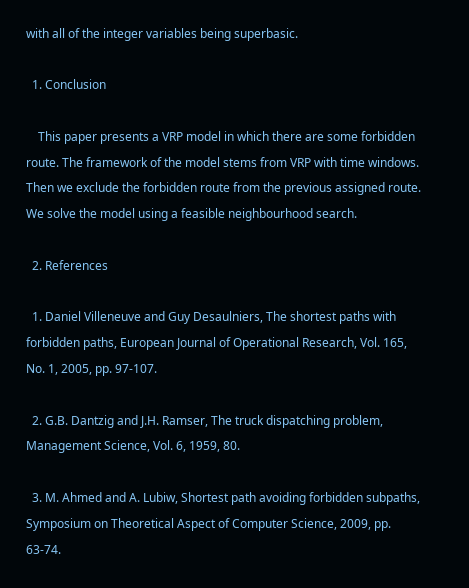with all of the integer variables being superbasic.

  1. Conclusion

    This paper presents a VRP model in which there are some forbidden route. The framework of the model stems from VRP with time windows. Then we exclude the forbidden route from the previous assigned route. We solve the model using a feasible neighbourhood search.

  2. References

  1. Daniel Villeneuve and Guy Desaulniers, The shortest paths with forbidden paths, European Journal of Operational Research, Vol. 165, No. 1, 2005, pp. 97-107.

  2. G.B. Dantzig and J.H. Ramser, The truck dispatching problem, Management Science, Vol. 6, 1959, 80.

  3. M. Ahmed and A. Lubiw, Shortest path avoiding forbidden subpaths, Symposium on Theoretical Aspect of Computer Science, 2009, pp. 63-74.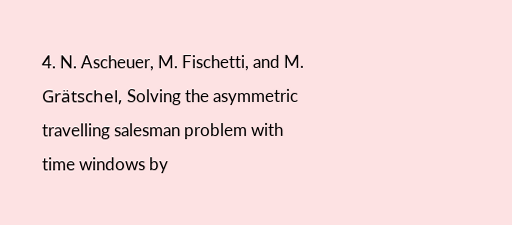4. N. Ascheuer, M. Fischetti, and M. Grätschel, Solving the asymmetric travelling salesman problem with time windows by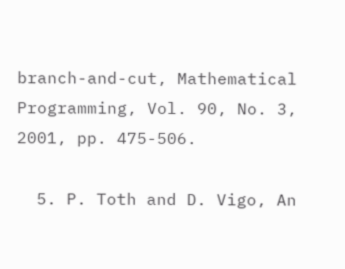branch-and-cut, Mathematical Programming, Vol. 90, No. 3, 2001, pp. 475-506.

  5. P. Toth and D. Vigo, An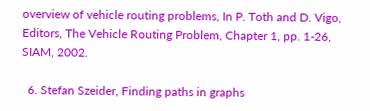overview of vehicle routing problems, In P. Toth and D. Vigo, Editors, The Vehicle Routing Problem, Chapter 1, pp. 1-26, SIAM, 2002.

  6. Stefan Szeider, Finding paths in graphs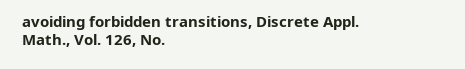avoiding forbidden transitions, Discrete Appl. Math., Vol. 126, No.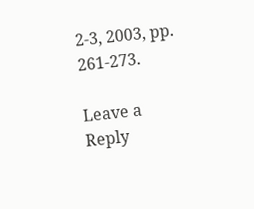2-3, 2003, pp. 261-273.

Leave a Reply